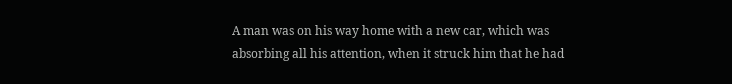A man was on his way home with a new car, which was absorbing all his attention, when it struck him that he had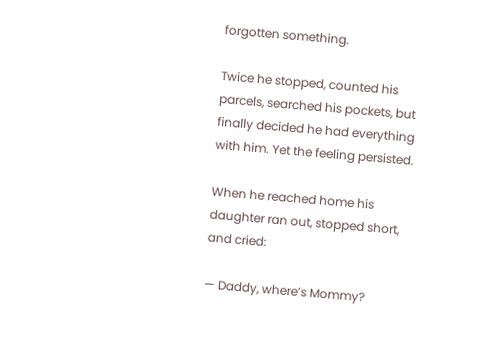forgotten something.

Twice he stopped, counted his parcels, searched his pockets, but finally decided he had everything with him. Yet the feeling persisted.

When he reached home his daughter ran out, stopped short, and cried:

— Daddy, where’s Mommy?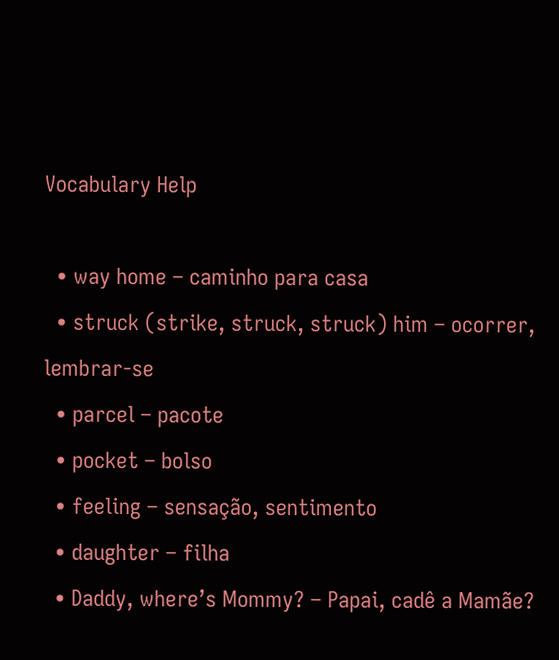Vocabulary Help

  • way home – caminho para casa
  • struck (strike, struck, struck) him – ocorrer, lembrar-se
  • parcel – pacote
  • pocket – bolso
  • feeling – sensação, sentimento
  • daughter – filha
  • Daddy, where’s Mommy? – Papai, cadê a Mamãe?